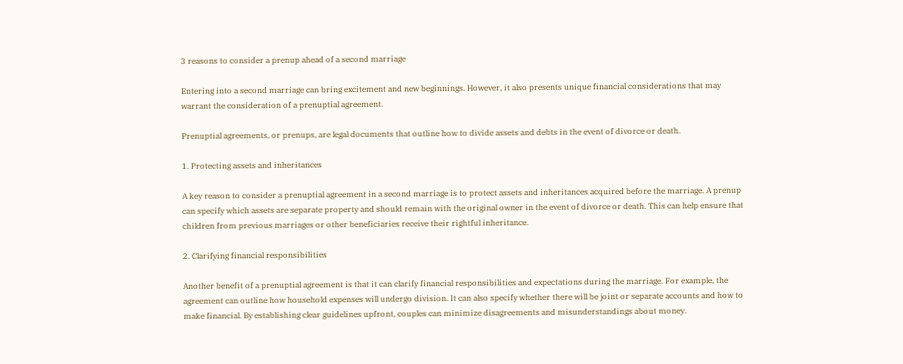3 reasons to consider a prenup ahead of a second marriage

Entering into a second marriage can bring excitement and new beginnings. However, it also presents unique financial considerations that may warrant the consideration of a prenuptial agreement.

Prenuptial agreements, or prenups, are legal documents that outline how to divide assets and debts in the event of divorce or death.

1. Protecting assets and inheritances

A key reason to consider a prenuptial agreement in a second marriage is to protect assets and inheritances acquired before the marriage. A prenup can specify which assets are separate property and should remain with the original owner in the event of divorce or death. This can help ensure that children from previous marriages or other beneficiaries receive their rightful inheritance.

2. Clarifying financial responsibilities

Another benefit of a prenuptial agreement is that it can clarify financial responsibilities and expectations during the marriage. For example, the agreement can outline how household expenses will undergo division. It can also specify whether there will be joint or separate accounts and how to make financial. By establishing clear guidelines upfront, couples can minimize disagreements and misunderstandings about money.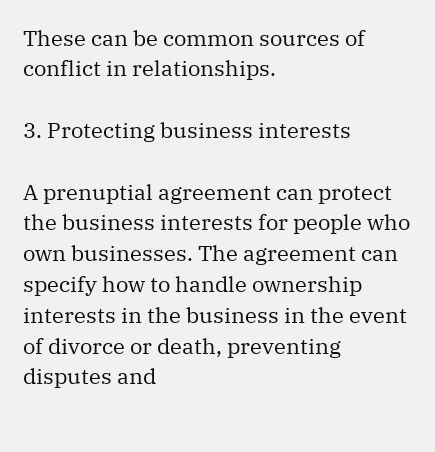These can be common sources of conflict in relationships.

3. Protecting business interests

A prenuptial agreement can protect the business interests for people who own businesses. The agreement can specify how to handle ownership interests in the business in the event of divorce or death, preventing disputes and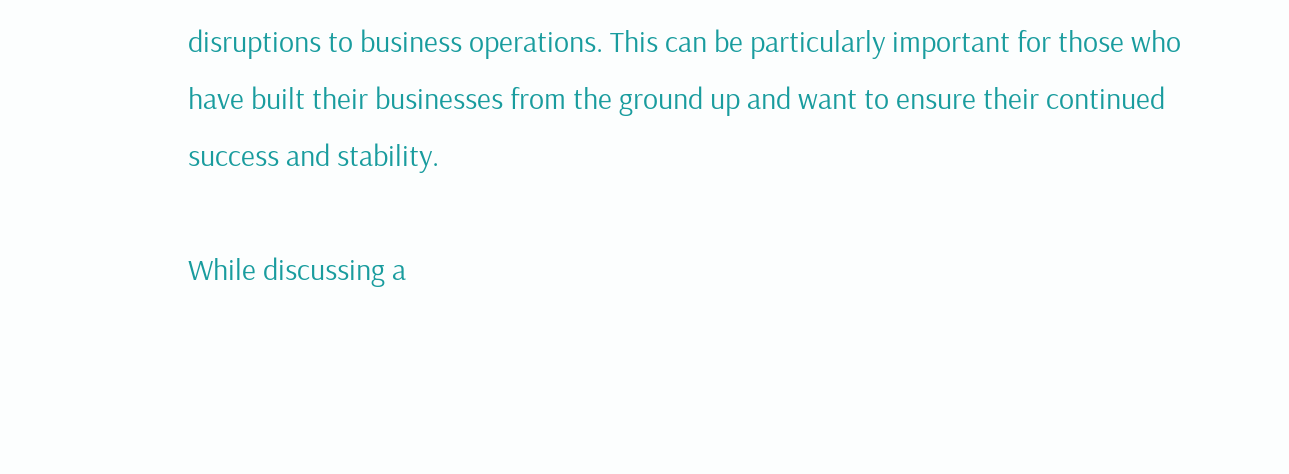disruptions to business operations. This can be particularly important for those who have built their businesses from the ground up and want to ensure their continued success and stability.

While discussing a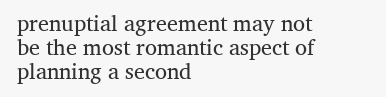prenuptial agreement may not be the most romantic aspect of planning a second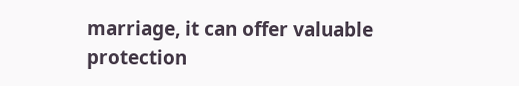marriage, it can offer valuable protection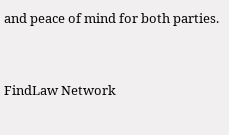and peace of mind for both parties.


FindLaw Network